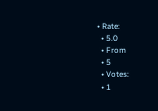• Rate:
  • 5.0
  • From
  • 5
  • Votes:
  • 1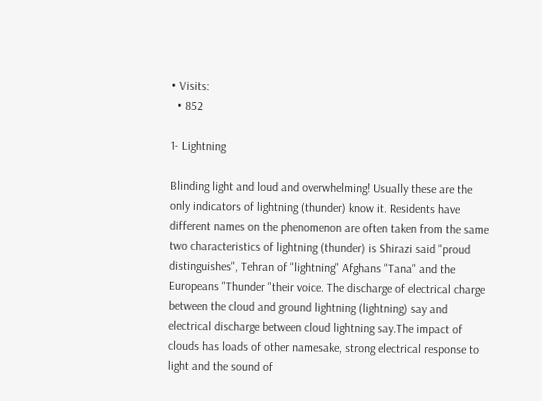• Visits:
  • 852

1- Lightning

Blinding light and loud and overwhelming! Usually these are the only indicators of lightning (thunder) know it. Residents have different names on the phenomenon are often taken from the same two characteristics of lightning (thunder) is Shirazi said "proud distinguishes", Tehran of "lightning" Afghans "Tana" and the Europeans "Thunder "their voice. The discharge of electrical charge between the cloud and ground lightning (lightning) say and electrical discharge between cloud lightning say.The impact of clouds has loads of other namesake, strong electrical response to light and the sound of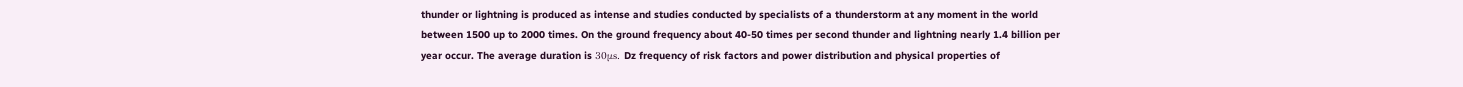thunder or lightning is produced as intense and studies conducted by specialists of a thunderstorm at any moment in the world between 1500 up to 2000 times. On the ground frequency about 40-50 times per second thunder and lightning nearly 1.4 billion per year occur. The average duration is 30μs. Dz frequency of risk factors and power distribution and physical properties of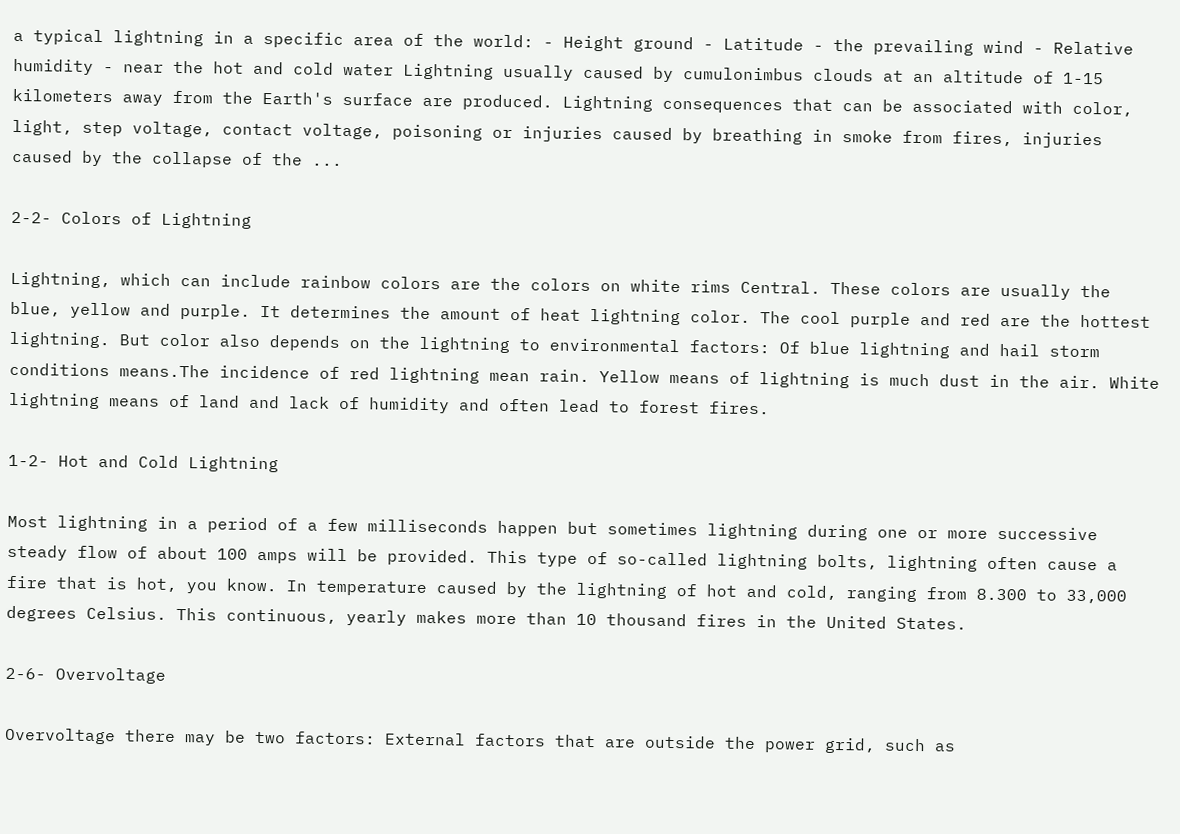a typical lightning in a specific area of the world: - Height ground - Latitude - the prevailing wind - Relative humidity - near the hot and cold water Lightning usually caused by cumulonimbus clouds at an altitude of 1-15 kilometers away from the Earth's surface are produced. Lightning consequences that can be associated with color, light, step voltage, contact voltage, poisoning or injuries caused by breathing in smoke from fires, injuries caused by the collapse of the ...

2-2- Colors of Lightning

Lightning, which can include rainbow colors are the colors on white rims Central. These colors are usually the blue, yellow and purple. It determines the amount of heat lightning color. The cool purple and red are the hottest lightning. But color also depends on the lightning to environmental factors: Of blue lightning and hail storm conditions means.The incidence of red lightning mean rain. Yellow means of lightning is much dust in the air. White lightning means of land and lack of humidity and often lead to forest fires.

1-2- Hot and Cold Lightning

Most lightning in a period of a few milliseconds happen but sometimes lightning during one or more successive steady flow of about 100 amps will be provided. This type of so-called lightning bolts, lightning often cause a fire that is hot, you know. In temperature caused by the lightning of hot and cold, ranging from 8.300 to 33,000 degrees Celsius. This continuous, yearly makes more than 10 thousand fires in the United States.

2-6- Overvoltage

Overvoltage there may be two factors: External factors that are outside the power grid, such as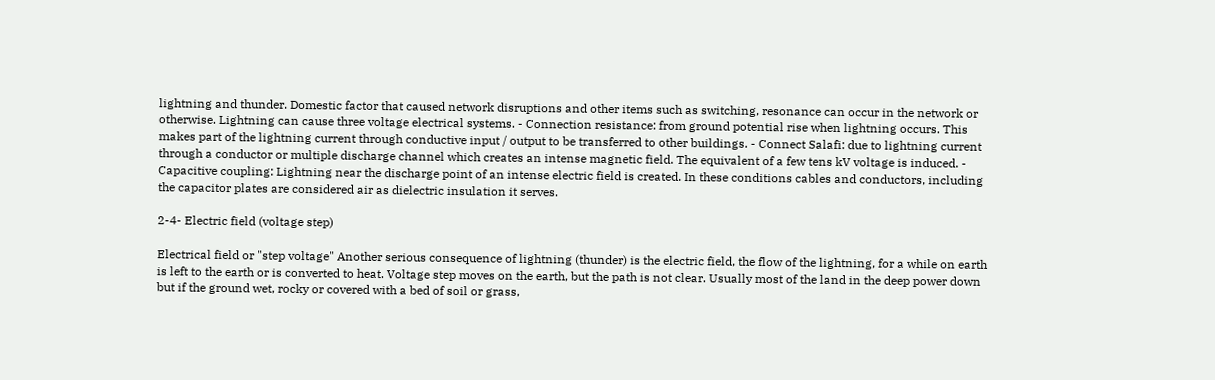lightning and thunder. Domestic factor that caused network disruptions and other items such as switching, resonance can occur in the network or otherwise. Lightning can cause three voltage electrical systems. - Connection resistance: from ground potential rise when lightning occurs. This makes part of the lightning current through conductive input / output to be transferred to other buildings. - Connect Salafi: due to lightning current through a conductor or multiple discharge channel which creates an intense magnetic field. The equivalent of a few tens kV voltage is induced. - Capacitive coupling: Lightning near the discharge point of an intense electric field is created. In these conditions cables and conductors, including the capacitor plates are considered air as dielectric insulation it serves.

2-4- Electric field (voltage step)

Electrical field or "step voltage" Another serious consequence of lightning (thunder) is the electric field, the flow of the lightning, for a while on earth is left to the earth or is converted to heat. Voltage step moves on the earth, but the path is not clear. Usually most of the land in the deep power down but if the ground wet, rocky or covered with a bed of soil or grass,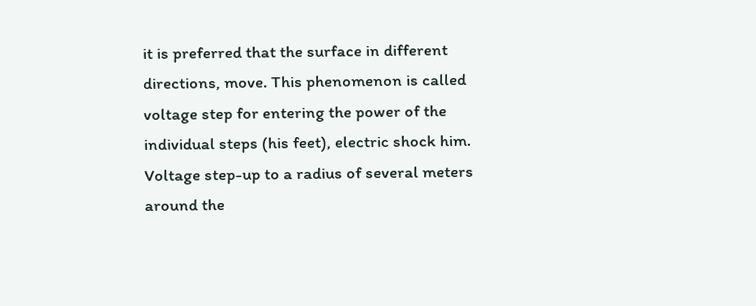it is preferred that the surface in different directions, move. This phenomenon is called voltage step for entering the power of the individual steps (his feet), electric shock him. Voltage step-up to a radius of several meters around the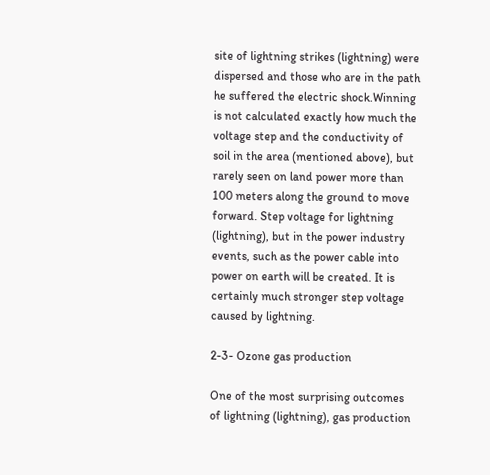site of lightning strikes (lightning) were dispersed and those who are in the path he suffered the electric shock.Winning is not calculated exactly how much the voltage step and the conductivity of soil in the area (mentioned above), but rarely seen on land power more than 100 meters along the ground to move forward. Step voltage for lightning (lightning), but in the power industry events, such as the power cable into power on earth will be created. It is certainly much stronger step voltage caused by lightning.

2-3- Ozone gas production

One of the most surprising outcomes of lightning (lightning), gas production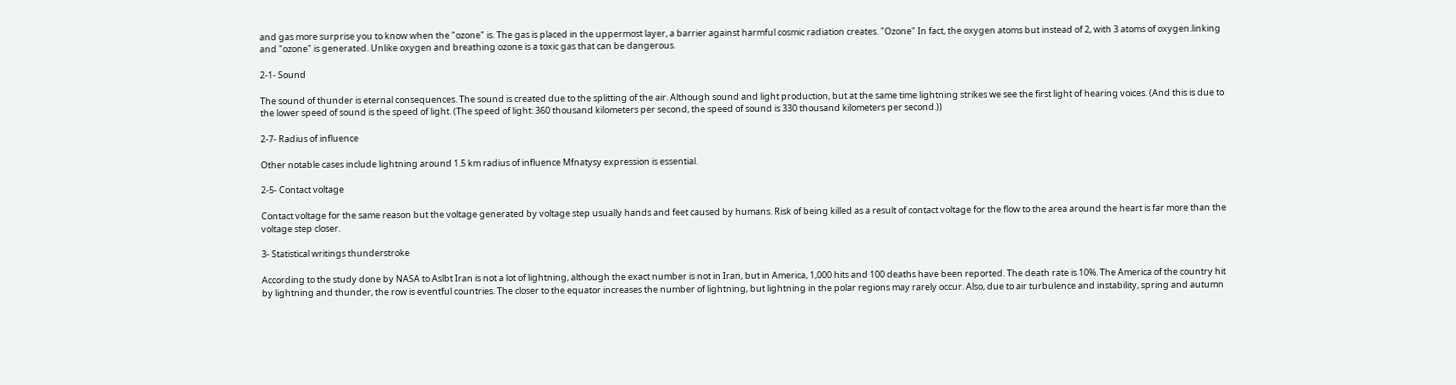and gas more surprise you to know when the "ozone" is. The gas is placed in the uppermost layer, a barrier against harmful cosmic radiation creates. "Ozone" In fact, the oxygen atoms but instead of 2, with 3 atoms of oxygen.linking and "ozone" is generated. Unlike oxygen and breathing ozone is a toxic gas that can be dangerous.

2-1- Sound

The sound of thunder is eternal consequences. The sound is created due to the splitting of the air. Although sound and light production, but at the same time lightning strikes we see the first light of hearing voices. (And this is due to the lower speed of sound is the speed of light. (The speed of light: 360 thousand kilometers per second, the speed of sound is 330 thousand kilometers per second.))

2-7- Radius of influence

Other notable cases include lightning around 1.5 km radius of influence Mfnatysy expression is essential.

2-5- Contact voltage

Contact voltage for the same reason but the voltage generated by voltage step usually hands and feet caused by humans. Risk of being killed as a result of contact voltage for the flow to the area around the heart is far more than the voltage step closer.

3- Statistical writings thunderstroke

According to the study done by NASA to Aslbt Iran is not a lot of lightning, although the exact number is not in Iran, but in America, 1,000 hits and 100 deaths have been reported. The death rate is 10%. The America of the country hit by lightning and thunder, the row is eventful countries. The closer to the equator increases the number of lightning, but lightning in the polar regions may rarely occur. Also, due to air turbulence and instability, spring and autumn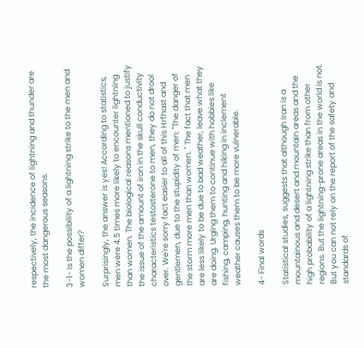respectively, the incidence of lightning and thunder are the most dangerous seasons.

3-1- Is the possibility of a lightning strike to the men and women differ?

Surprisingly, the answer is yes! According to statistics, men were 4.5 times more likely to encounter lightning than women. The biological reasons mentioned to justify the issue of the amount of iron in the skull conductivity characteristics testosterone to men, they do not drool over. We're sorry fact easier to all of this Hrfhast and gentlemen, due to the stupidity of men: "The danger of the storm more men than women. " The fact that men are less likely to be due to bad weather, leave what they are doing. Urging them to continue with hobbies like fishing, camping, hunting and hiking in inclement weather causes them to be more vulnerable.

4- Final words

Statistical studies, suggests that although Iran is a mountainous and desert and mountain areas and the high probability of a lightning strike than from other regions. But the lightning-prone areas in the world is not. But you can not rely on the report of the safety and standards of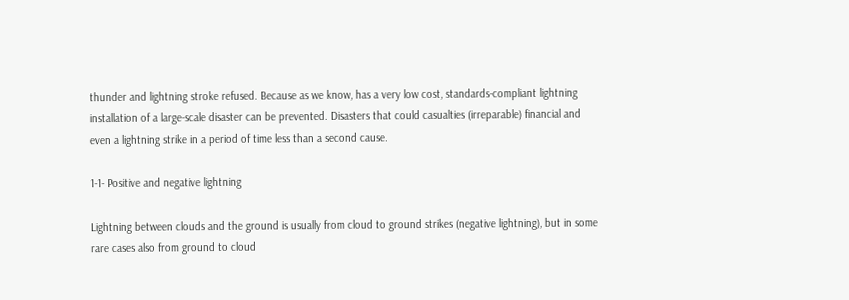thunder and lightning stroke refused. Because as we know, has a very low cost, standards-compliant lightning installation of a large-scale disaster can be prevented. Disasters that could casualties (irreparable) financial and even a lightning strike in a period of time less than a second cause.

1-1- Positive and negative lightning

Lightning between clouds and the ground is usually from cloud to ground strikes (negative lightning), but in some rare cases also from ground to cloud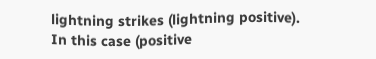lightning strikes (lightning positive). In this case (positive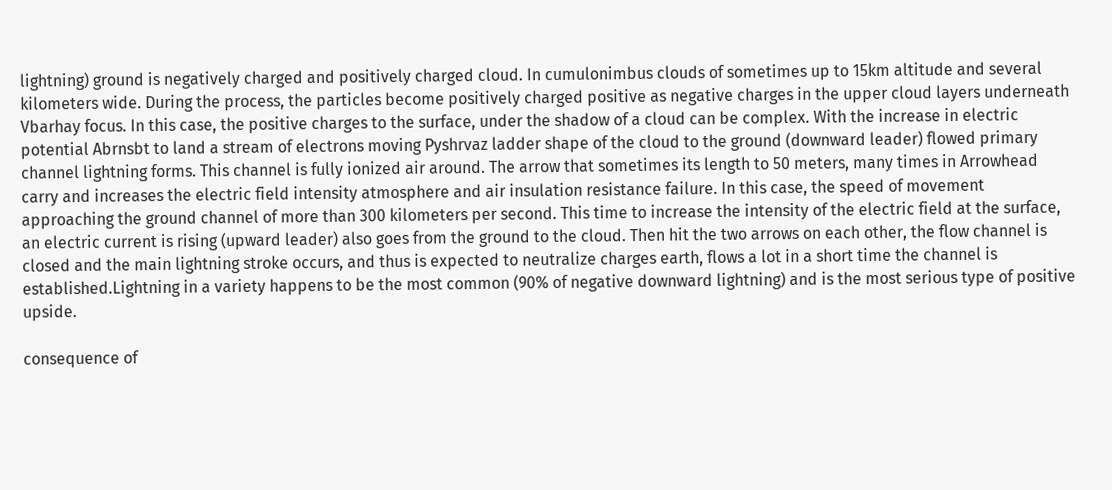lightning) ground is negatively charged and positively charged cloud. In cumulonimbus clouds of sometimes up to 15km altitude and several kilometers wide. During the process, the particles become positively charged positive as negative charges in the upper cloud layers underneath Vbarhay focus. In this case, the positive charges to the surface, under the shadow of a cloud can be complex. With the increase in electric potential Abrnsbt to land a stream of electrons moving Pyshrvaz ladder shape of the cloud to the ground (downward leader) flowed primary channel lightning forms. This channel is fully ionized air around. The arrow that sometimes its length to 50 meters, many times in Arrowhead carry and increases the electric field intensity atmosphere and air insulation resistance failure. In this case, the speed of movement approaching the ground channel of more than 300 kilometers per second. This time to increase the intensity of the electric field at the surface, an electric current is rising (upward leader) also goes from the ground to the cloud. Then hit the two arrows on each other, the flow channel is closed and the main lightning stroke occurs, and thus is expected to neutralize charges earth, flows a lot in a short time the channel is established.Lightning in a variety happens to be the most common (90% of negative downward lightning) and is the most serious type of positive upside.

consequence of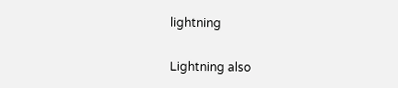lightning

Lightning also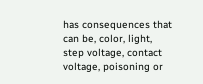has consequences that can be, color, light, step voltage, contact voltage, poisoning or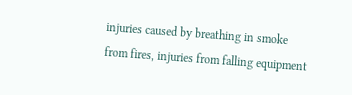injuries caused by breathing in smoke from fires, injuries from falling equipment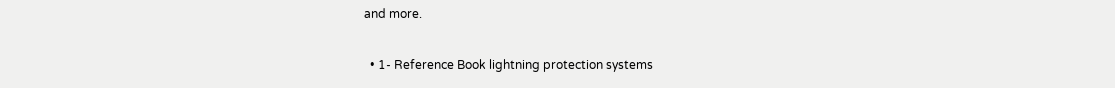and more.

  • 1- Reference Book lightning protection systems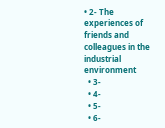• 2- The experiences of friends and colleagues in the industrial environment
  • 3-
  • 4-
  • 5-
  • 6-